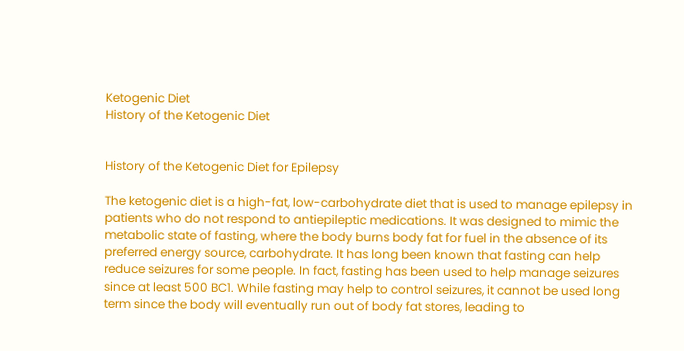Ketogenic Diet
History of the Ketogenic Diet


History of the Ketogenic Diet for Epilepsy

The ketogenic diet is a high-fat, low-carbohydrate diet that is used to manage epilepsy in patients who do not respond to antiepileptic medications. It was designed to mimic the metabolic state of fasting, where the body burns body fat for fuel in the absence of its preferred energy source, carbohydrate. It has long been known that fasting can help reduce seizures for some people. In fact, fasting has been used to help manage seizures since at least 500 BC1. While fasting may help to control seizures, it cannot be used long term since the body will eventually run out of body fat stores, leading to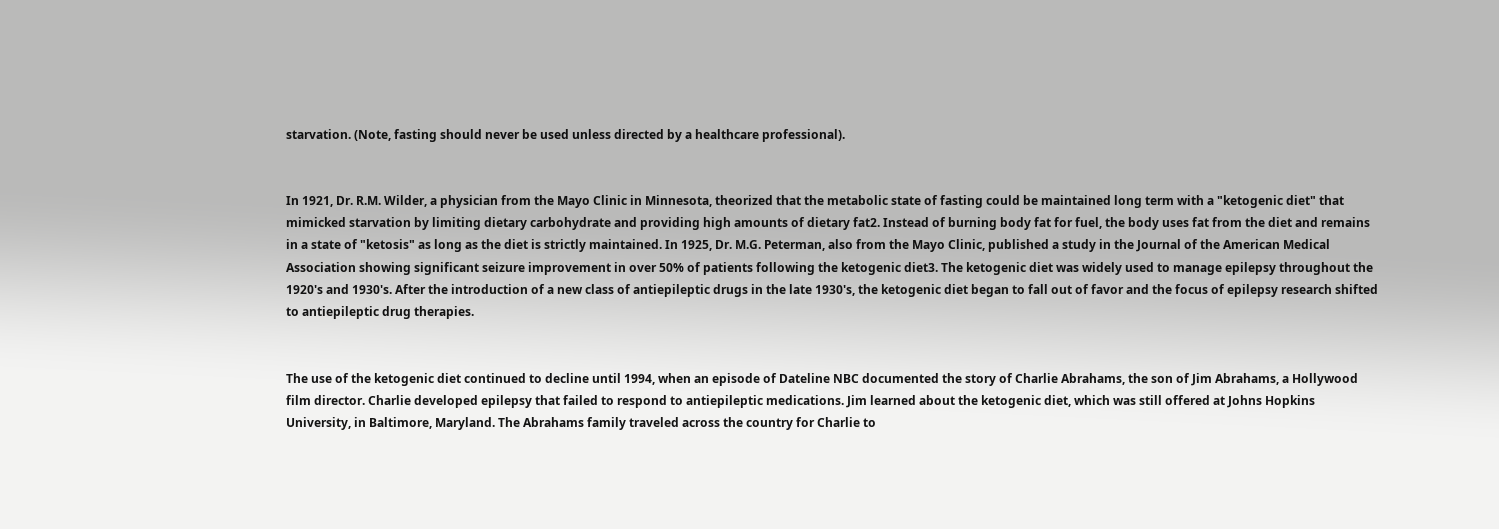starvation. (Note, fasting should never be used unless directed by a healthcare professional).


In 1921, Dr. R.M. Wilder, a physician from the Mayo Clinic in Minnesota, theorized that the metabolic state of fasting could be maintained long term with a "ketogenic diet" that mimicked starvation by limiting dietary carbohydrate and providing high amounts of dietary fat2. Instead of burning body fat for fuel, the body uses fat from the diet and remains in a state of "ketosis" as long as the diet is strictly maintained. In 1925, Dr. M.G. Peterman, also from the Mayo Clinic, published a study in the Journal of the American Medical Association showing significant seizure improvement in over 50% of patients following the ketogenic diet3. The ketogenic diet was widely used to manage epilepsy throughout the 1920's and 1930's. After the introduction of a new class of antiepileptic drugs in the late 1930's, the ketogenic diet began to fall out of favor and the focus of epilepsy research shifted to antiepileptic drug therapies.


The use of the ketogenic diet continued to decline until 1994, when an episode of Dateline NBC documented the story of Charlie Abrahams, the son of Jim Abrahams, a Hollywood film director. Charlie developed epilepsy that failed to respond to antiepileptic medications. Jim learned about the ketogenic diet, which was still offered at Johns Hopkins University, in Baltimore, Maryland. The Abrahams family traveled across the country for Charlie to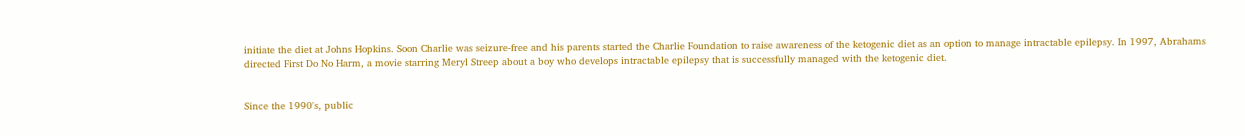initiate the diet at Johns Hopkins. Soon Charlie was seizure-free and his parents started the Charlie Foundation to raise awareness of the ketogenic diet as an option to manage intractable epilepsy. In 1997, Abrahams directed First Do No Harm, a movie starring Meryl Streep about a boy who develops intractable epilepsy that is successfully managed with the ketogenic diet.


Since the 1990's, public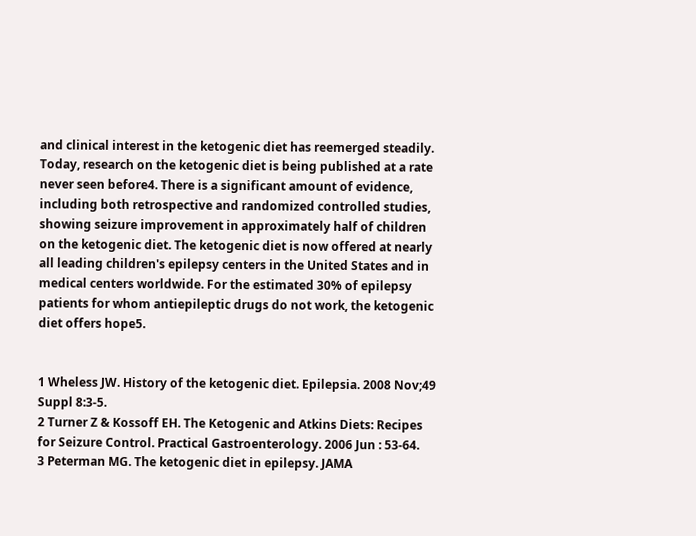and clinical interest in the ketogenic diet has reemerged steadily. Today, research on the ketogenic diet is being published at a rate never seen before4. There is a significant amount of evidence, including both retrospective and randomized controlled studies, showing seizure improvement in approximately half of children on the ketogenic diet. The ketogenic diet is now offered at nearly all leading children's epilepsy centers in the United States and in medical centers worldwide. For the estimated 30% of epilepsy patients for whom antiepileptic drugs do not work, the ketogenic diet offers hope5.


1 Wheless JW. History of the ketogenic diet. Epilepsia. 2008 Nov;49 Suppl 8:3-5.
2 Turner Z & Kossoff EH. The Ketogenic and Atkins Diets: Recipes for Seizure Control. Practical Gastroenterology. 2006 Jun : 53-64.
3 Peterman MG. The ketogenic diet in epilepsy. JAMA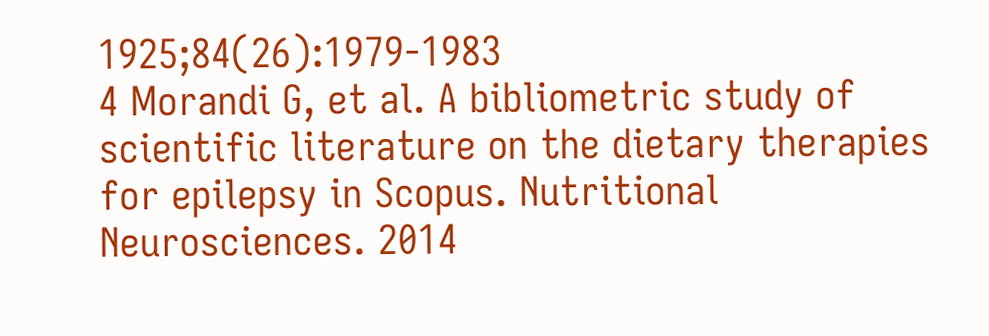1925;84(26):1979-1983
4 Morandi G, et al. A bibliometric study of scientific literature on the dietary therapies for epilepsy in Scopus. Nutritional Neurosciences. 2014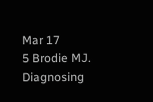Mar 17
5 Brodie MJ. Diagnosing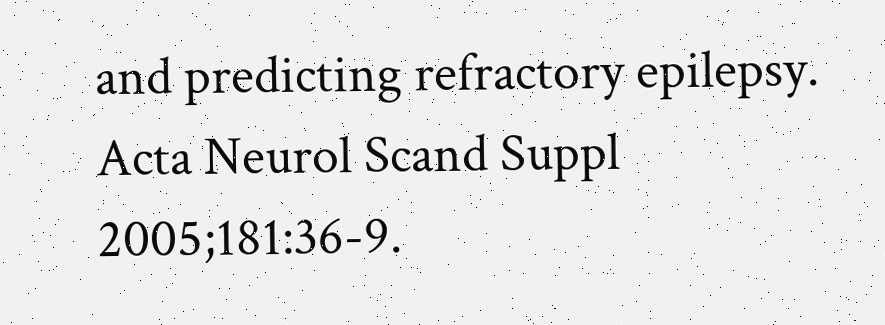and predicting refractory epilepsy. Acta Neurol Scand Suppl 2005;181:36-9.